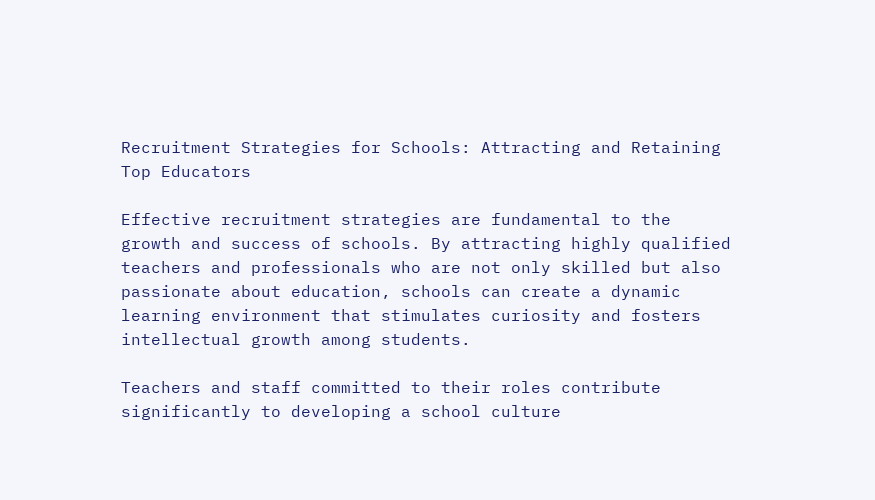Recruitment Strategies for Schools: Attracting and Retaining Top Educators

Effective recruitment strategies are fundamental to the growth and success of schools. By attracting highly qualified teachers and professionals who are not only skilled but also passionate about education, schools can create a dynamic learning environment that stimulates curiosity and fosters intellectual growth among students.

Teachers and staff committed to their roles contribute significantly to developing a school culture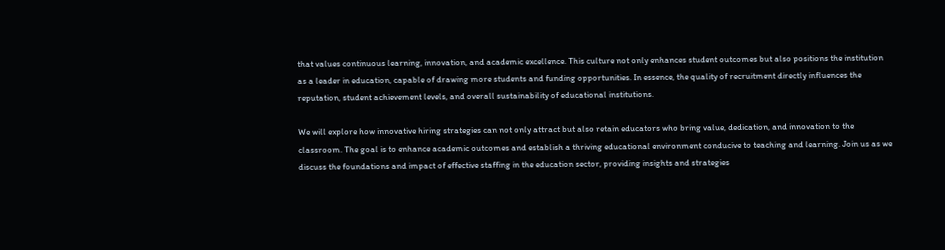that values continuous learning, innovation, and academic excellence. This culture not only enhances student outcomes but also positions the institution as a leader in education, capable of drawing more students and funding opportunities. In essence, the quality of recruitment directly influences the reputation, student achievement levels, and overall sustainability of educational institutions.

We will explore how innovative hiring strategies can not only attract but also retain educators who bring value, dedication, and innovation to the classroom. The goal is to enhance academic outcomes and establish a thriving educational environment conducive to teaching and learning. Join us as we discuss the foundations and impact of effective staffing in the education sector, providing insights and strategies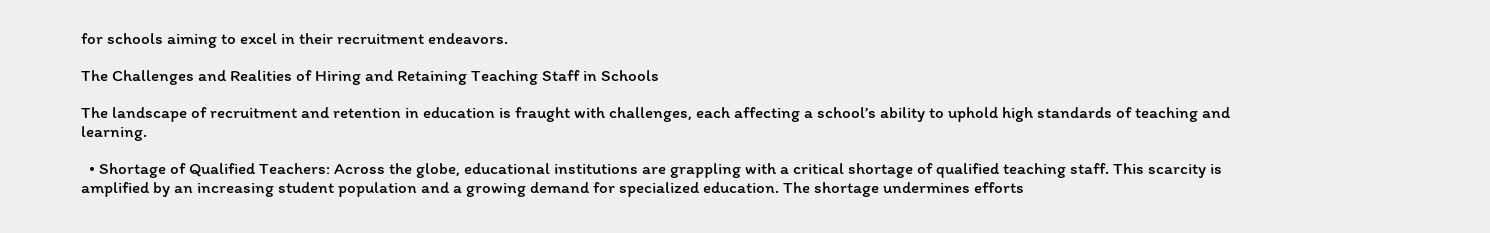for schools aiming to excel in their recruitment endeavors.

The Challenges and Realities of Hiring and Retaining Teaching Staff in Schools

The landscape of recruitment and retention in education is fraught with challenges, each affecting a school’s ability to uphold high standards of teaching and learning.

  • Shortage of Qualified Teachers: Across the globe, educational institutions are grappling with a critical shortage of qualified teaching staff. This scarcity is amplified by an increasing student population and a growing demand for specialized education. The shortage undermines efforts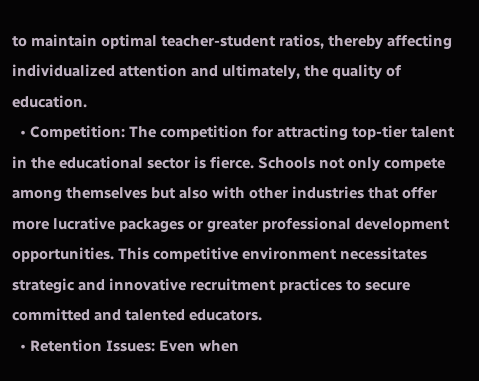to maintain optimal teacher-student ratios, thereby affecting individualized attention and ultimately, the quality of education.
  • Competition: The competition for attracting top-tier talent in the educational sector is fierce. Schools not only compete among themselves but also with other industries that offer more lucrative packages or greater professional development opportunities. This competitive environment necessitates strategic and innovative recruitment practices to secure committed and talented educators.
  • Retention Issues: Even when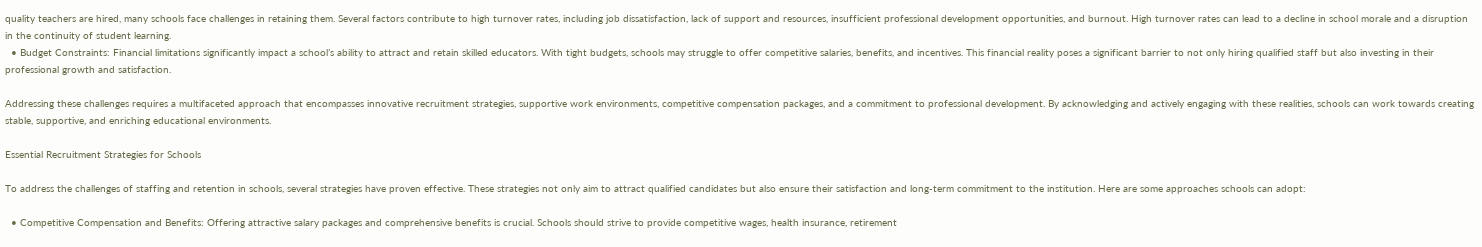quality teachers are hired, many schools face challenges in retaining them. Several factors contribute to high turnover rates, including job dissatisfaction, lack of support and resources, insufficient professional development opportunities, and burnout. High turnover rates can lead to a decline in school morale and a disruption in the continuity of student learning.
  • Budget Constraints: Financial limitations significantly impact a school’s ability to attract and retain skilled educators. With tight budgets, schools may struggle to offer competitive salaries, benefits, and incentives. This financial reality poses a significant barrier to not only hiring qualified staff but also investing in their professional growth and satisfaction.

Addressing these challenges requires a multifaceted approach that encompasses innovative recruitment strategies, supportive work environments, competitive compensation packages, and a commitment to professional development. By acknowledging and actively engaging with these realities, schools can work towards creating stable, supportive, and enriching educational environments.

Essential Recruitment Strategies for Schools

To address the challenges of staffing and retention in schools, several strategies have proven effective. These strategies not only aim to attract qualified candidates but also ensure their satisfaction and long-term commitment to the institution. Here are some approaches schools can adopt:

  • Competitive Compensation and Benefits: Offering attractive salary packages and comprehensive benefits is crucial. Schools should strive to provide competitive wages, health insurance, retirement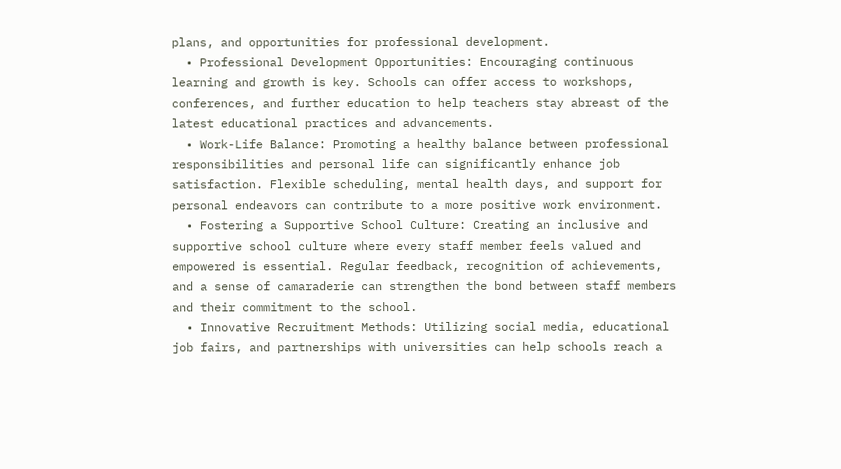plans, and opportunities for professional development.
  • Professional Development Opportunities: Encouraging continuous learning and growth is key. Schools can offer access to workshops, conferences, and further education to help teachers stay abreast of the latest educational practices and advancements.
  • Work-Life Balance: Promoting a healthy balance between professional responsibilities and personal life can significantly enhance job satisfaction. Flexible scheduling, mental health days, and support for personal endeavors can contribute to a more positive work environment.
  • Fostering a Supportive School Culture: Creating an inclusive and supportive school culture where every staff member feels valued and empowered is essential. Regular feedback, recognition of achievements, and a sense of camaraderie can strengthen the bond between staff members and their commitment to the school.
  • Innovative Recruitment Methods: Utilizing social media, educational job fairs, and partnerships with universities can help schools reach a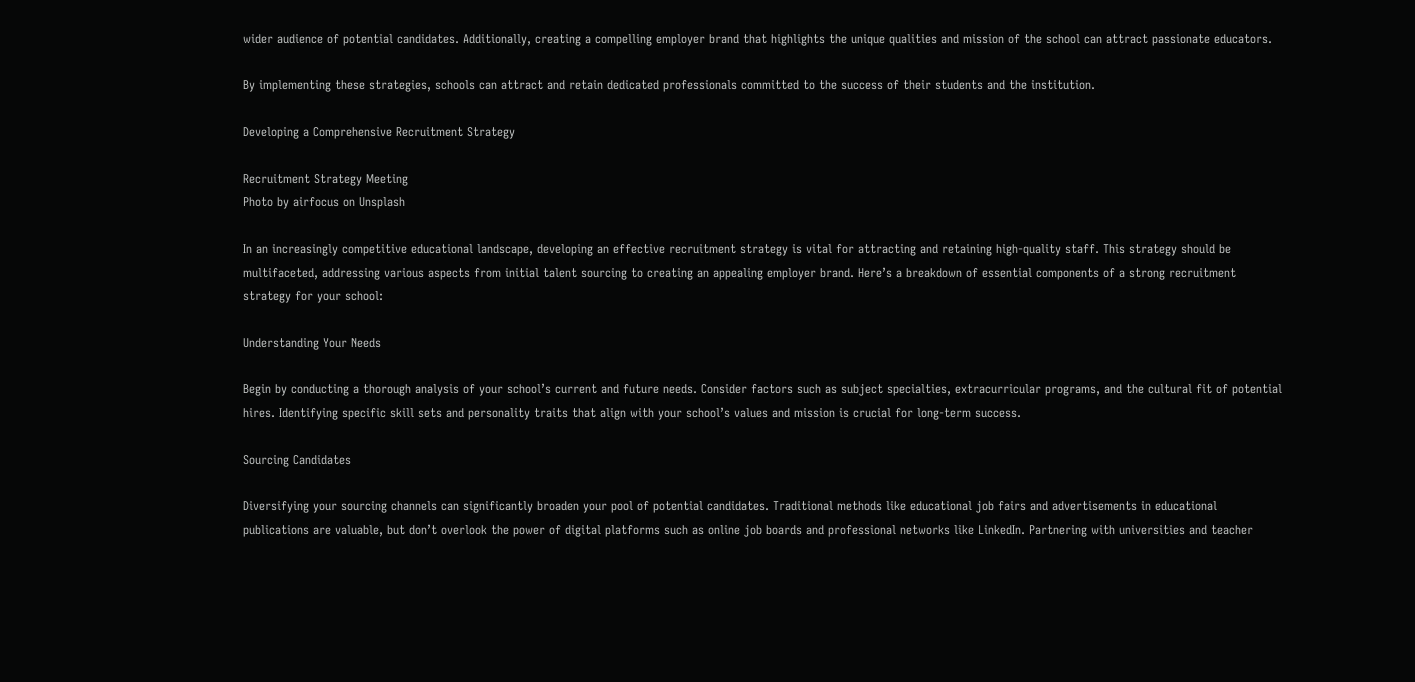wider audience of potential candidates. Additionally, creating a compelling employer brand that highlights the unique qualities and mission of the school can attract passionate educators.

By implementing these strategies, schools can attract and retain dedicated professionals committed to the success of their students and the institution.

Developing a Comprehensive Recruitment Strategy

Recruitment Strategy Meeting
Photo by airfocus on Unsplash

In an increasingly competitive educational landscape, developing an effective recruitment strategy is vital for attracting and retaining high-quality staff. This strategy should be multifaceted, addressing various aspects from initial talent sourcing to creating an appealing employer brand. Here’s a breakdown of essential components of a strong recruitment strategy for your school:

Understanding Your Needs

Begin by conducting a thorough analysis of your school’s current and future needs. Consider factors such as subject specialties, extracurricular programs, and the cultural fit of potential hires. Identifying specific skill sets and personality traits that align with your school’s values and mission is crucial for long-term success.

Sourcing Candidates

Diversifying your sourcing channels can significantly broaden your pool of potential candidates. Traditional methods like educational job fairs and advertisements in educational publications are valuable, but don’t overlook the power of digital platforms such as online job boards and professional networks like LinkedIn. Partnering with universities and teacher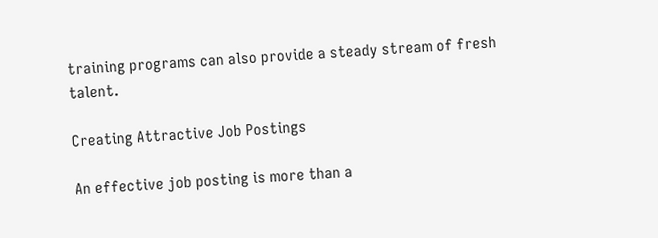training programs can also provide a steady stream of fresh talent.

Creating Attractive Job Postings

An effective job posting is more than a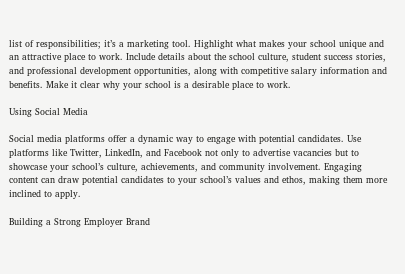list of responsibilities; it’s a marketing tool. Highlight what makes your school unique and an attractive place to work. Include details about the school culture, student success stories, and professional development opportunities, along with competitive salary information and benefits. Make it clear why your school is a desirable place to work.

Using Social Media

Social media platforms offer a dynamic way to engage with potential candidates. Use platforms like Twitter, LinkedIn, and Facebook not only to advertise vacancies but to showcase your school’s culture, achievements, and community involvement. Engaging content can draw potential candidates to your school’s values and ethos, making them more inclined to apply.

Building a Strong Employer Brand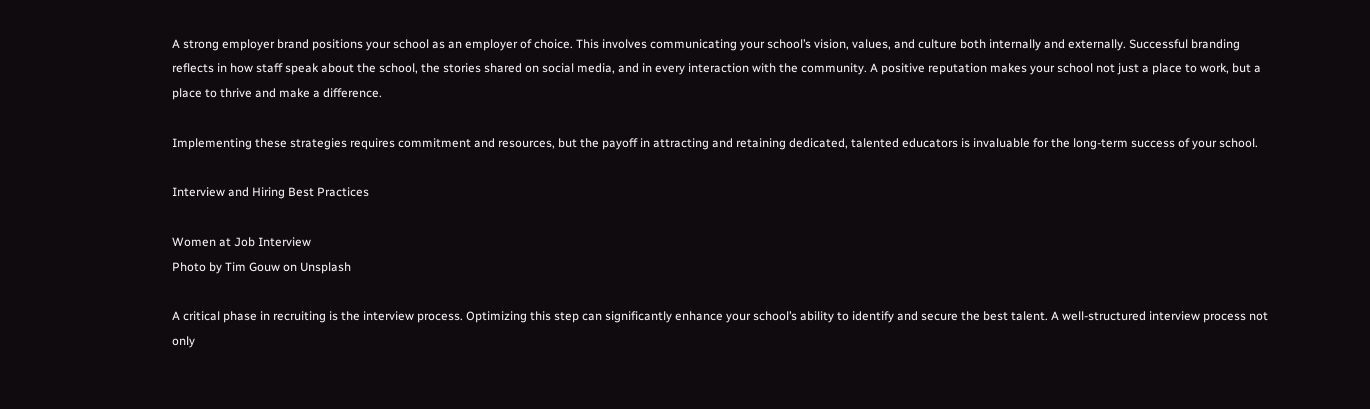A strong employer brand positions your school as an employer of choice. This involves communicating your school’s vision, values, and culture both internally and externally. Successful branding reflects in how staff speak about the school, the stories shared on social media, and in every interaction with the community. A positive reputation makes your school not just a place to work, but a place to thrive and make a difference.

Implementing these strategies requires commitment and resources, but the payoff in attracting and retaining dedicated, talented educators is invaluable for the long-term success of your school.

Interview and Hiring Best Practices

Women at Job Interview
Photo by Tim Gouw on Unsplash

A critical phase in recruiting is the interview process. Optimizing this step can significantly enhance your school’s ability to identify and secure the best talent. A well-structured interview process not only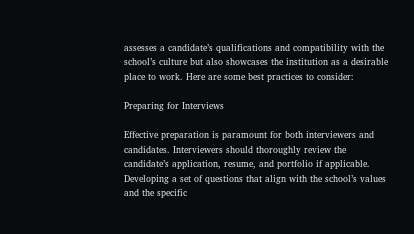assesses a candidate’s qualifications and compatibility with the school’s culture but also showcases the institution as a desirable place to work. Here are some best practices to consider:

Preparing for Interviews

Effective preparation is paramount for both interviewers and candidates. Interviewers should thoroughly review the candidate’s application, resume, and portfolio if applicable. Developing a set of questions that align with the school’s values and the specific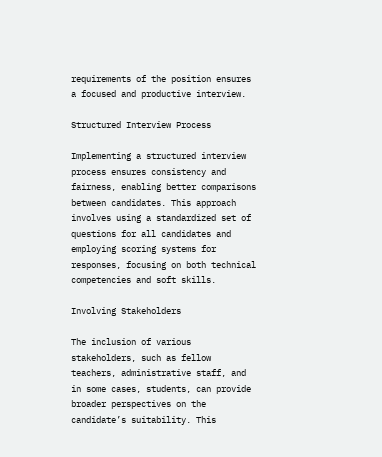requirements of the position ensures a focused and productive interview.

Structured Interview Process

Implementing a structured interview process ensures consistency and fairness, enabling better comparisons between candidates. This approach involves using a standardized set of questions for all candidates and employing scoring systems for responses, focusing on both technical competencies and soft skills.

Involving Stakeholders

The inclusion of various stakeholders, such as fellow teachers, administrative staff, and in some cases, students, can provide broader perspectives on the candidate’s suitability. This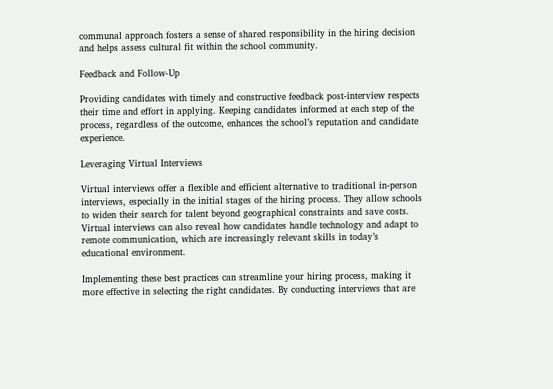communal approach fosters a sense of shared responsibility in the hiring decision and helps assess cultural fit within the school community.

Feedback and Follow-Up

Providing candidates with timely and constructive feedback post-interview respects their time and effort in applying. Keeping candidates informed at each step of the process, regardless of the outcome, enhances the school’s reputation and candidate experience.

Leveraging Virtual Interviews

Virtual interviews offer a flexible and efficient alternative to traditional in-person interviews, especially in the initial stages of the hiring process. They allow schools to widen their search for talent beyond geographical constraints and save costs. Virtual interviews can also reveal how candidates handle technology and adapt to remote communication, which are increasingly relevant skills in today’s educational environment.

Implementing these best practices can streamline your hiring process, making it more effective in selecting the right candidates. By conducting interviews that are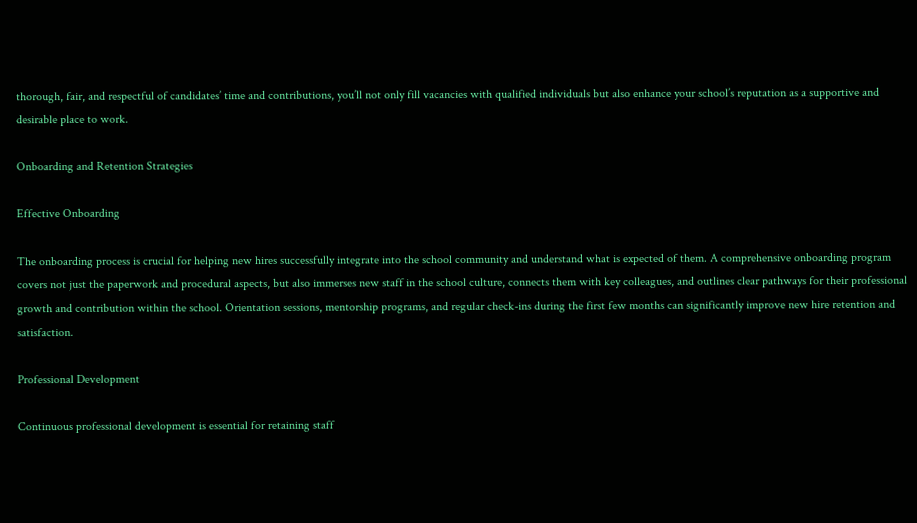thorough, fair, and respectful of candidates’ time and contributions, you’ll not only fill vacancies with qualified individuals but also enhance your school’s reputation as a supportive and desirable place to work.

Onboarding and Retention Strategies

Effective Onboarding

The onboarding process is crucial for helping new hires successfully integrate into the school community and understand what is expected of them. A comprehensive onboarding program covers not just the paperwork and procedural aspects, but also immerses new staff in the school culture, connects them with key colleagues, and outlines clear pathways for their professional growth and contribution within the school. Orientation sessions, mentorship programs, and regular check-ins during the first few months can significantly improve new hire retention and satisfaction.

Professional Development

Continuous professional development is essential for retaining staff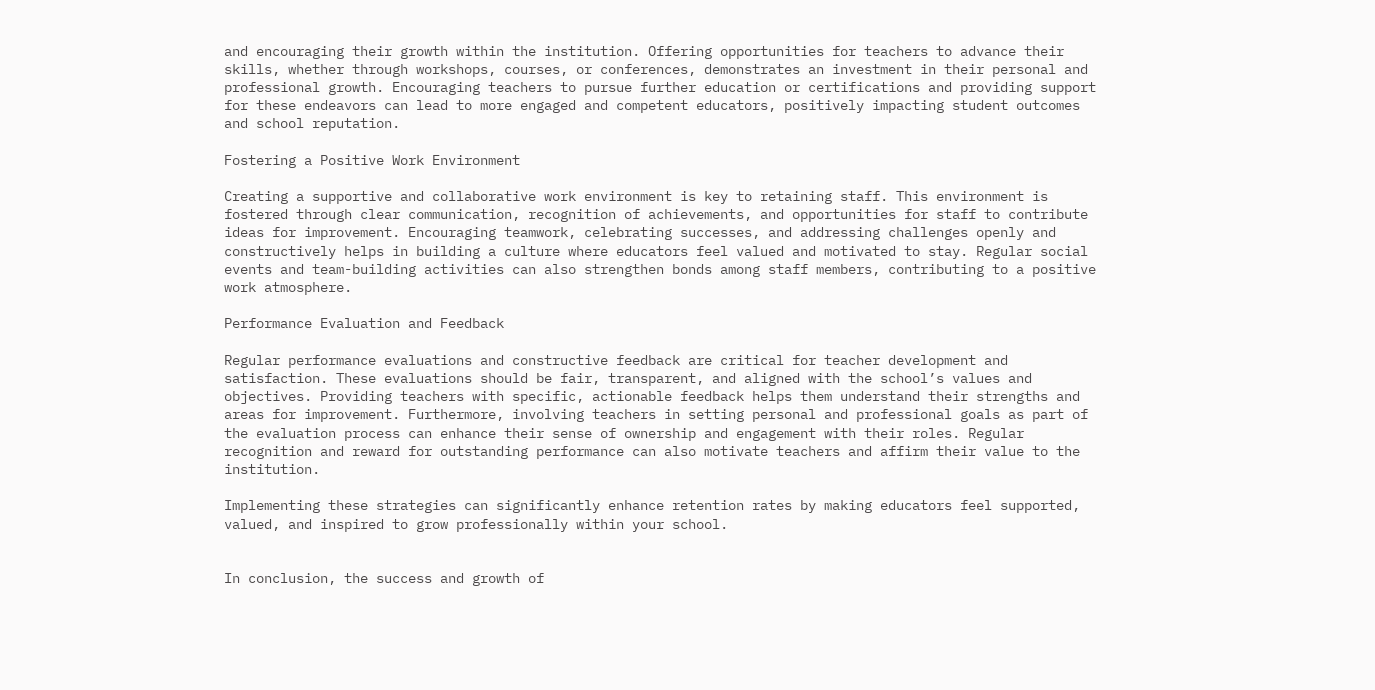and encouraging their growth within the institution. Offering opportunities for teachers to advance their skills, whether through workshops, courses, or conferences, demonstrates an investment in their personal and professional growth. Encouraging teachers to pursue further education or certifications and providing support for these endeavors can lead to more engaged and competent educators, positively impacting student outcomes and school reputation.

Fostering a Positive Work Environment

Creating a supportive and collaborative work environment is key to retaining staff. This environment is fostered through clear communication, recognition of achievements, and opportunities for staff to contribute ideas for improvement. Encouraging teamwork, celebrating successes, and addressing challenges openly and constructively helps in building a culture where educators feel valued and motivated to stay. Regular social events and team-building activities can also strengthen bonds among staff members, contributing to a positive work atmosphere.

Performance Evaluation and Feedback

Regular performance evaluations and constructive feedback are critical for teacher development and satisfaction. These evaluations should be fair, transparent, and aligned with the school’s values and objectives. Providing teachers with specific, actionable feedback helps them understand their strengths and areas for improvement. Furthermore, involving teachers in setting personal and professional goals as part of the evaluation process can enhance their sense of ownership and engagement with their roles. Regular recognition and reward for outstanding performance can also motivate teachers and affirm their value to the institution.

Implementing these strategies can significantly enhance retention rates by making educators feel supported, valued, and inspired to grow professionally within your school.


In conclusion, the success and growth of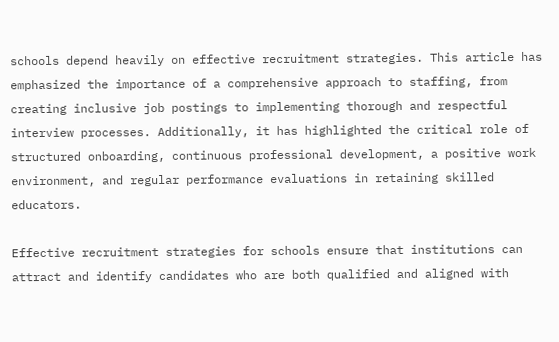schools depend heavily on effective recruitment strategies. This article has emphasized the importance of a comprehensive approach to staffing, from creating inclusive job postings to implementing thorough and respectful interview processes. Additionally, it has highlighted the critical role of structured onboarding, continuous professional development, a positive work environment, and regular performance evaluations in retaining skilled educators.

Effective recruitment strategies for schools ensure that institutions can attract and identify candidates who are both qualified and aligned with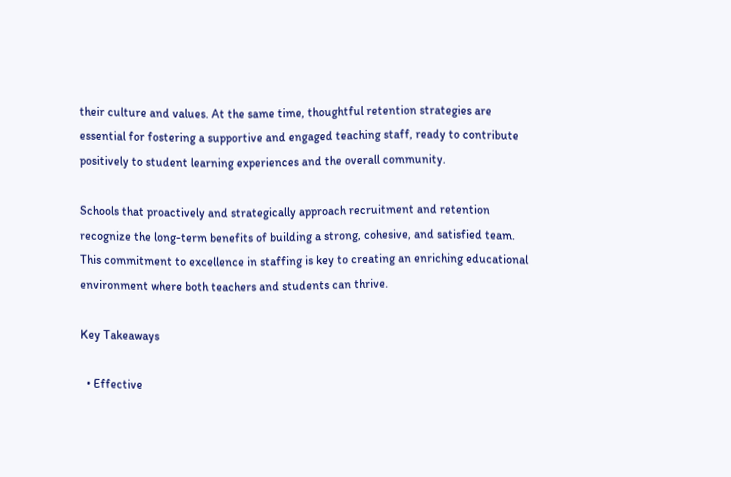their culture and values. At the same time, thoughtful retention strategies are essential for fostering a supportive and engaged teaching staff, ready to contribute positively to student learning experiences and the overall community.

Schools that proactively and strategically approach recruitment and retention recognize the long-term benefits of building a strong, cohesive, and satisfied team. This commitment to excellence in staffing is key to creating an enriching educational environment where both teachers and students can thrive.

Key Takeaways

  • Effective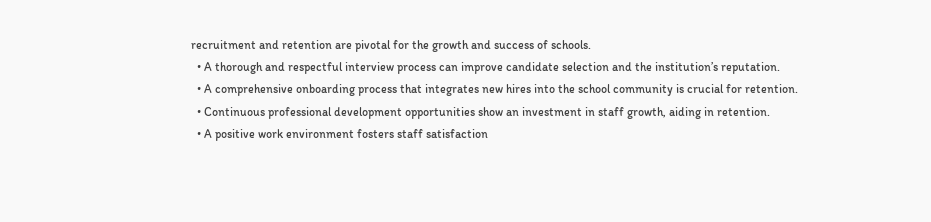recruitment and retention are pivotal for the growth and success of schools.
  • A thorough and respectful interview process can improve candidate selection and the institution’s reputation.
  • A comprehensive onboarding process that integrates new hires into the school community is crucial for retention.
  • Continuous professional development opportunities show an investment in staff growth, aiding in retention.
  • A positive work environment fosters staff satisfaction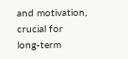and motivation, crucial for long-term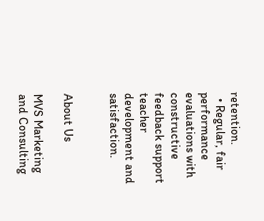retention.
  • Regular, fair performance evaluations with constructive feedback support teacher development and satisfaction.


About Us

MVS Marketing and Consulting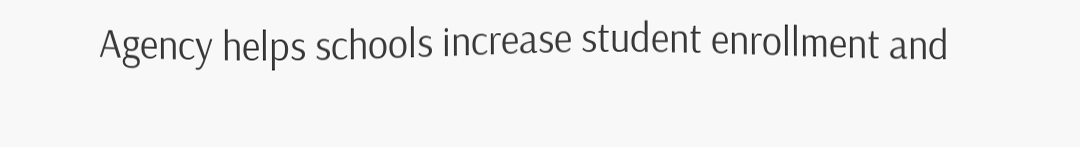Agency helps schools increase student enrollment and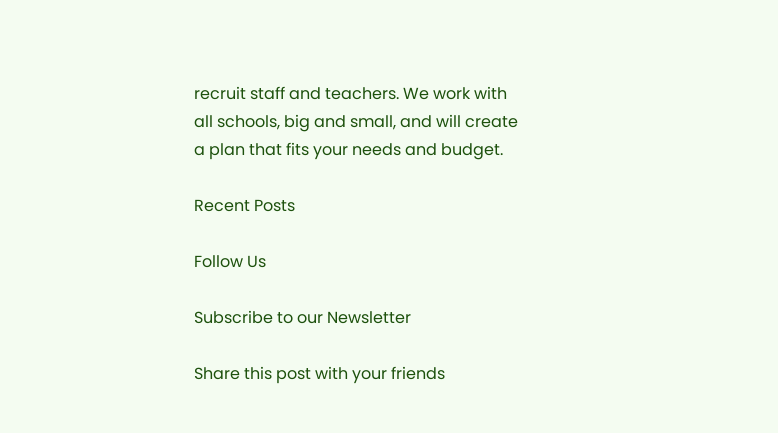recruit staff and teachers. We work with all schools, big and small, and will create a plan that fits your needs and budget.

Recent Posts

Follow Us

Subscribe to our Newsletter

Share this post with your friends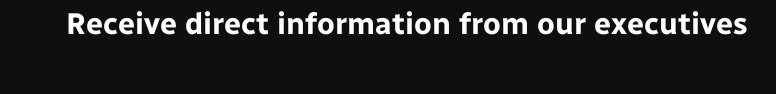Receive direct information from our executives